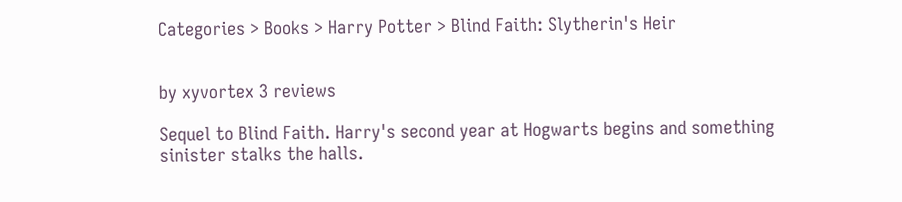Categories > Books > Harry Potter > Blind Faith: Slytherin's Heir


by xyvortex 3 reviews

Sequel to Blind Faith. Harry's second year at Hogwarts begins and something sinister stalks the halls.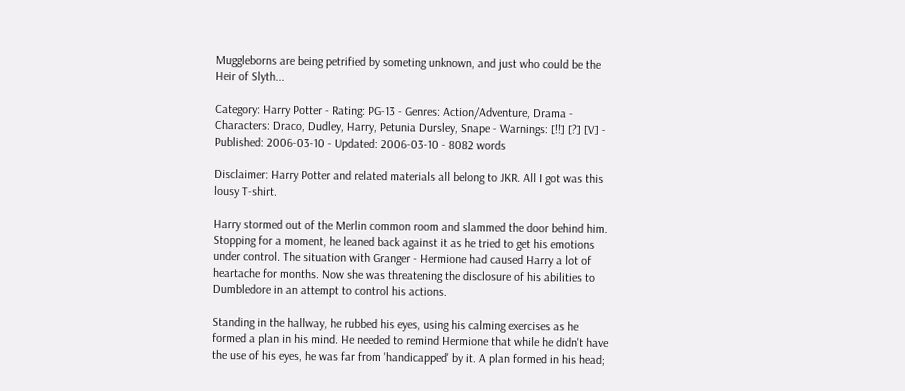Muggleborns are being petrified by someting unknown, and just who could be the Heir of Slyth...

Category: Harry Potter - Rating: PG-13 - Genres: Action/Adventure, Drama - Characters: Draco, Dudley, Harry, Petunia Dursley, Snape - Warnings: [!!] [?] [V] - Published: 2006-03-10 - Updated: 2006-03-10 - 8082 words

Disclaimer: Harry Potter and related materials all belong to JKR. All I got was this lousy T-shirt.

Harry stormed out of the Merlin common room and slammed the door behind him. Stopping for a moment, he leaned back against it as he tried to get his emotions under control. The situation with Granger - Hermione had caused Harry a lot of heartache for months. Now she was threatening the disclosure of his abilities to Dumbledore in an attempt to control his actions.

Standing in the hallway, he rubbed his eyes, using his calming exercises as he formed a plan in his mind. He needed to remind Hermione that while he didn't have the use of his eyes, he was far from 'handicapped' by it. A plan formed in his head;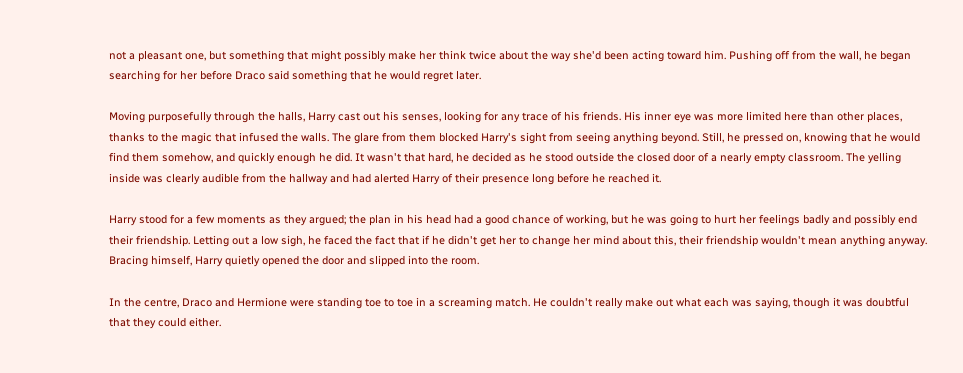not a pleasant one, but something that might possibly make her think twice about the way she'd been acting toward him. Pushing off from the wall, he began searching for her before Draco said something that he would regret later.

Moving purposefully through the halls, Harry cast out his senses, looking for any trace of his friends. His inner eye was more limited here than other places, thanks to the magic that infused the walls. The glare from them blocked Harry's sight from seeing anything beyond. Still, he pressed on, knowing that he would find them somehow, and quickly enough he did. It wasn't that hard, he decided as he stood outside the closed door of a nearly empty classroom. The yelling inside was clearly audible from the hallway and had alerted Harry of their presence long before he reached it.

Harry stood for a few moments as they argued; the plan in his head had a good chance of working, but he was going to hurt her feelings badly and possibly end their friendship. Letting out a low sigh, he faced the fact that if he didn't get her to change her mind about this, their friendship wouldn't mean anything anyway. Bracing himself, Harry quietly opened the door and slipped into the room.

In the centre, Draco and Hermione were standing toe to toe in a screaming match. He couldn't really make out what each was saying, though it was doubtful that they could either.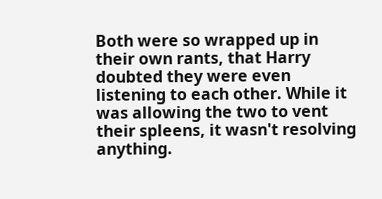Both were so wrapped up in their own rants, that Harry doubted they were even listening to each other. While it was allowing the two to vent their spleens, it wasn't resolving anything.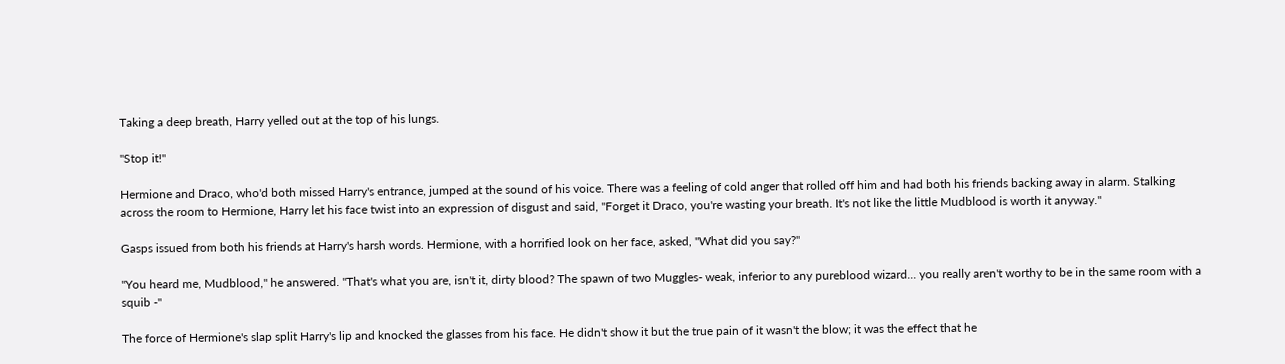Taking a deep breath, Harry yelled out at the top of his lungs.

"Stop it!"

Hermione and Draco, who'd both missed Harry's entrance, jumped at the sound of his voice. There was a feeling of cold anger that rolled off him and had both his friends backing away in alarm. Stalking across the room to Hermione, Harry let his face twist into an expression of disgust and said, "Forget it Draco, you're wasting your breath. It's not like the little Mudblood is worth it anyway."

Gasps issued from both his friends at Harry's harsh words. Hermione, with a horrified look on her face, asked, "What did you say?"

"You heard me, Mudblood," he answered. "That's what you are, isn't it, dirty blood? The spawn of two Muggles- weak, inferior to any pureblood wizard... you really aren't worthy to be in the same room with a squib -"

The force of Hermione's slap split Harry's lip and knocked the glasses from his face. He didn't show it but the true pain of it wasn't the blow; it was the effect that he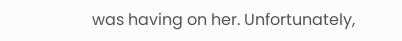was having on her. Unfortunately,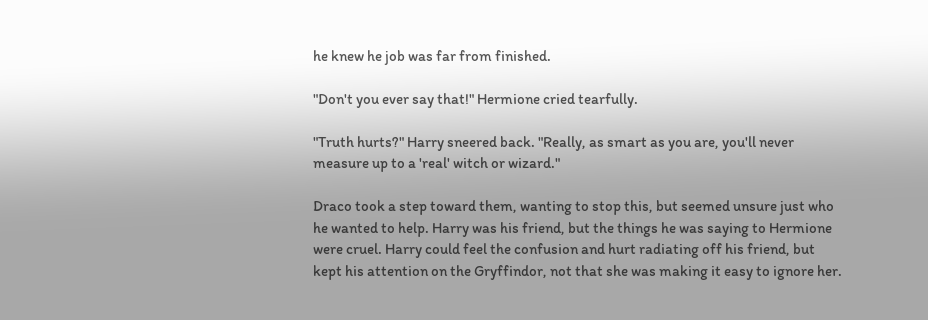he knew he job was far from finished.

"Don't you ever say that!" Hermione cried tearfully.

"Truth hurts?" Harry sneered back. "Really, as smart as you are, you'll never measure up to a 'real' witch or wizard."

Draco took a step toward them, wanting to stop this, but seemed unsure just who he wanted to help. Harry was his friend, but the things he was saying to Hermione were cruel. Harry could feel the confusion and hurt radiating off his friend, but kept his attention on the Gryffindor, not that she was making it easy to ignore her.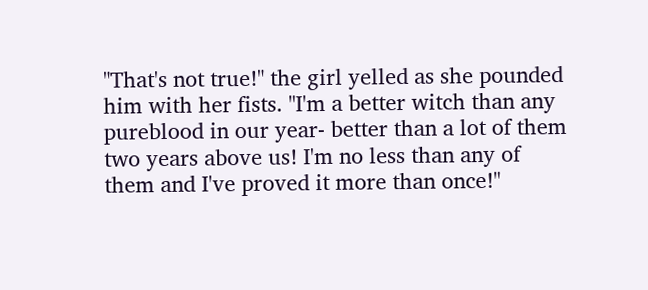"That's not true!" the girl yelled as she pounded him with her fists. "I'm a better witch than any pureblood in our year- better than a lot of them two years above us! I'm no less than any of them and I've proved it more than once!"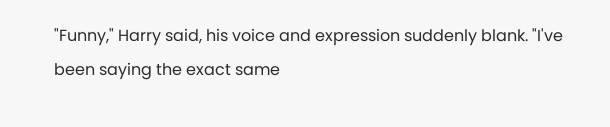"Funny," Harry said, his voice and expression suddenly blank. "I've been saying the exact same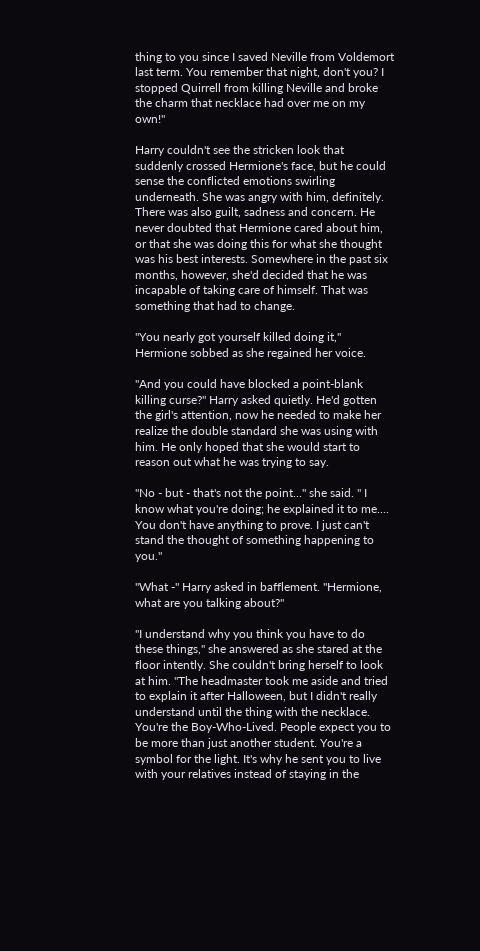thing to you since I saved Neville from Voldemort last term. You remember that night, don't you? I stopped Quirrell from killing Neville and broke the charm that necklace had over me on my own!"

Harry couldn't see the stricken look that suddenly crossed Hermione's face, but he could sense the conflicted emotions swirling underneath. She was angry with him, definitely. There was also guilt, sadness and concern. He never doubted that Hermione cared about him, or that she was doing this for what she thought was his best interests. Somewhere in the past six months, however, she'd decided that he was incapable of taking care of himself. That was something that had to change.

"You nearly got yourself killed doing it," Hermione sobbed as she regained her voice.

"And you could have blocked a point-blank killing curse?" Harry asked quietly. He'd gotten the girl's attention, now he needed to make her realize the double standard she was using with him. He only hoped that she would start to reason out what he was trying to say.

"No - but - that's not the point..." she said. " I know what you're doing; he explained it to me.... You don't have anything to prove. I just can't stand the thought of something happening to you."

"What -" Harry asked in bafflement. "Hermione, what are you talking about?"

"I understand why you think you have to do these things," she answered as she stared at the floor intently. She couldn't bring herself to look at him. "The headmaster took me aside and tried to explain it after Halloween, but I didn't really understand until the thing with the necklace. You're the Boy-Who-Lived. People expect you to be more than just another student. You're a symbol for the light. It's why he sent you to live with your relatives instead of staying in the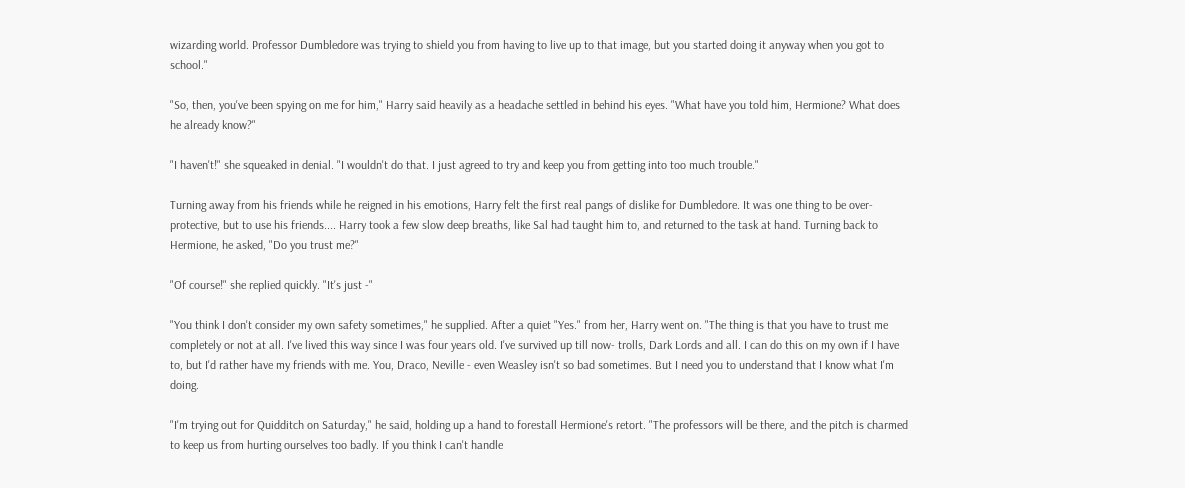wizarding world. Professor Dumbledore was trying to shield you from having to live up to that image, but you started doing it anyway when you got to school."

"So, then, you've been spying on me for him," Harry said heavily as a headache settled in behind his eyes. "What have you told him, Hermione? What does he already know?"

"I haven't!" she squeaked in denial. "I wouldn't do that. I just agreed to try and keep you from getting into too much trouble."

Turning away from his friends while he reigned in his emotions, Harry felt the first real pangs of dislike for Dumbledore. It was one thing to be over-protective, but to use his friends.... Harry took a few slow deep breaths, like Sal had taught him to, and returned to the task at hand. Turning back to Hermione, he asked, "Do you trust me?"

"Of course!" she replied quickly. "It's just -"

"You think I don't consider my own safety sometimes," he supplied. After a quiet "Yes." from her, Harry went on. "The thing is that you have to trust me completely or not at all. I've lived this way since I was four years old. I've survived up till now- trolls, Dark Lords and all. I can do this on my own if I have to, but I'd rather have my friends with me. You, Draco, Neville - even Weasley isn't so bad sometimes. But I need you to understand that I know what I'm doing.

"I'm trying out for Quidditch on Saturday," he said, holding up a hand to forestall Hermione's retort. "The professors will be there, and the pitch is charmed to keep us from hurting ourselves too badly. If you think I can't handle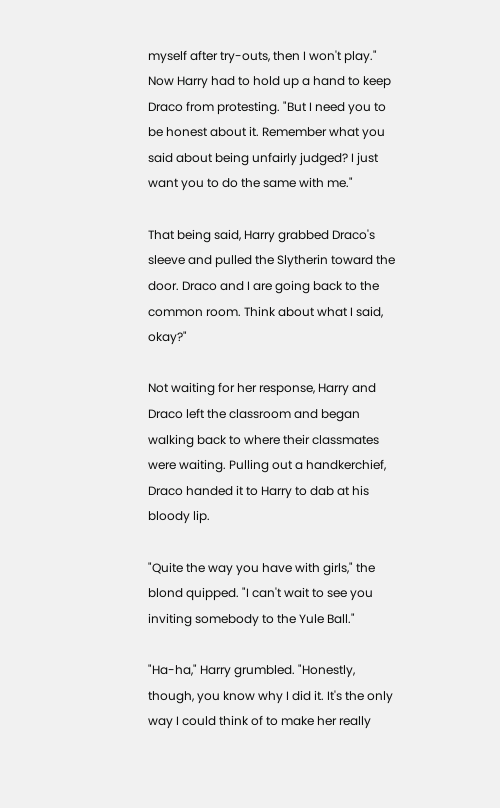myself after try-outs, then I won't play." Now Harry had to hold up a hand to keep Draco from protesting. "But I need you to be honest about it. Remember what you said about being unfairly judged? I just want you to do the same with me."

That being said, Harry grabbed Draco's sleeve and pulled the Slytherin toward the door. Draco and I are going back to the common room. Think about what I said, okay?"

Not waiting for her response, Harry and Draco left the classroom and began walking back to where their classmates were waiting. Pulling out a handkerchief, Draco handed it to Harry to dab at his bloody lip.

"Quite the way you have with girls," the blond quipped. "I can't wait to see you inviting somebody to the Yule Ball."

"Ha-ha," Harry grumbled. "Honestly, though, you know why I did it. It's the only way I could think of to make her really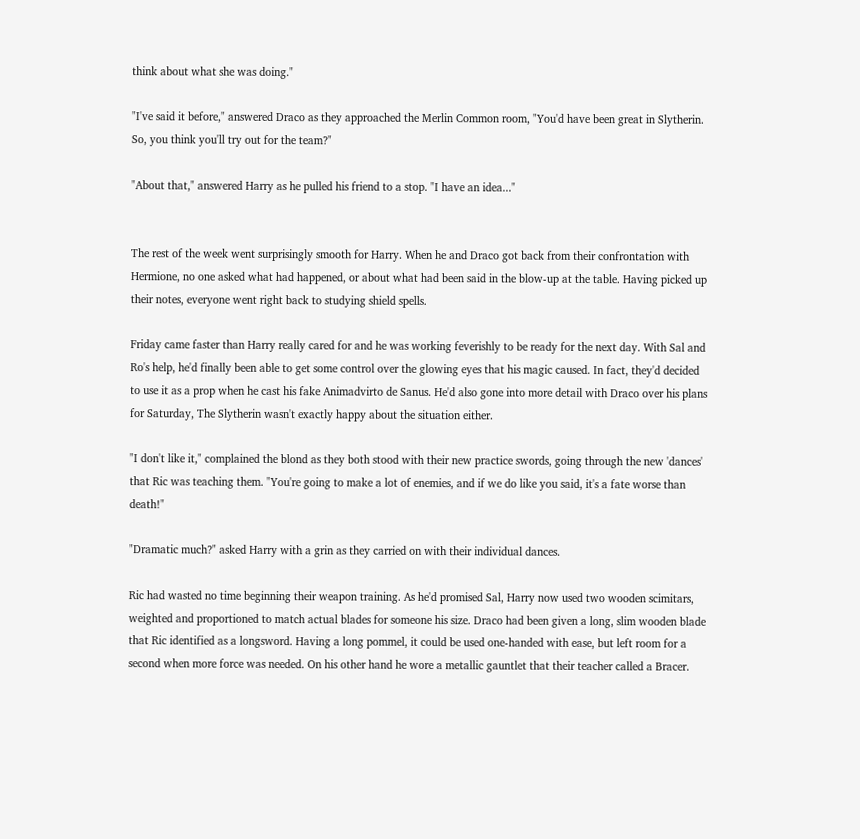think about what she was doing."

"I've said it before," answered Draco as they approached the Merlin Common room, "You'd have been great in Slytherin. So, you think you'll try out for the team?"

"About that," answered Harry as he pulled his friend to a stop. "I have an idea..."


The rest of the week went surprisingly smooth for Harry. When he and Draco got back from their confrontation with Hermione, no one asked what had happened, or about what had been said in the blow-up at the table. Having picked up their notes, everyone went right back to studying shield spells.

Friday came faster than Harry really cared for and he was working feverishly to be ready for the next day. With Sal and Ro's help, he'd finally been able to get some control over the glowing eyes that his magic caused. In fact, they'd decided to use it as a prop when he cast his fake Animadvirto de Sanus. He'd also gone into more detail with Draco over his plans for Saturday, The Slytherin wasn't exactly happy about the situation either.

"I don't like it," complained the blond as they both stood with their new practice swords, going through the new 'dances' that Ric was teaching them. "You're going to make a lot of enemies, and if we do like you said, it's a fate worse than death!"

"Dramatic much?" asked Harry with a grin as they carried on with their individual dances.

Ric had wasted no time beginning their weapon training. As he'd promised Sal, Harry now used two wooden scimitars, weighted and proportioned to match actual blades for someone his size. Draco had been given a long, slim wooden blade that Ric identified as a longsword. Having a long pommel, it could be used one-handed with ease, but left room for a second when more force was needed. On his other hand he wore a metallic gauntlet that their teacher called a Bracer.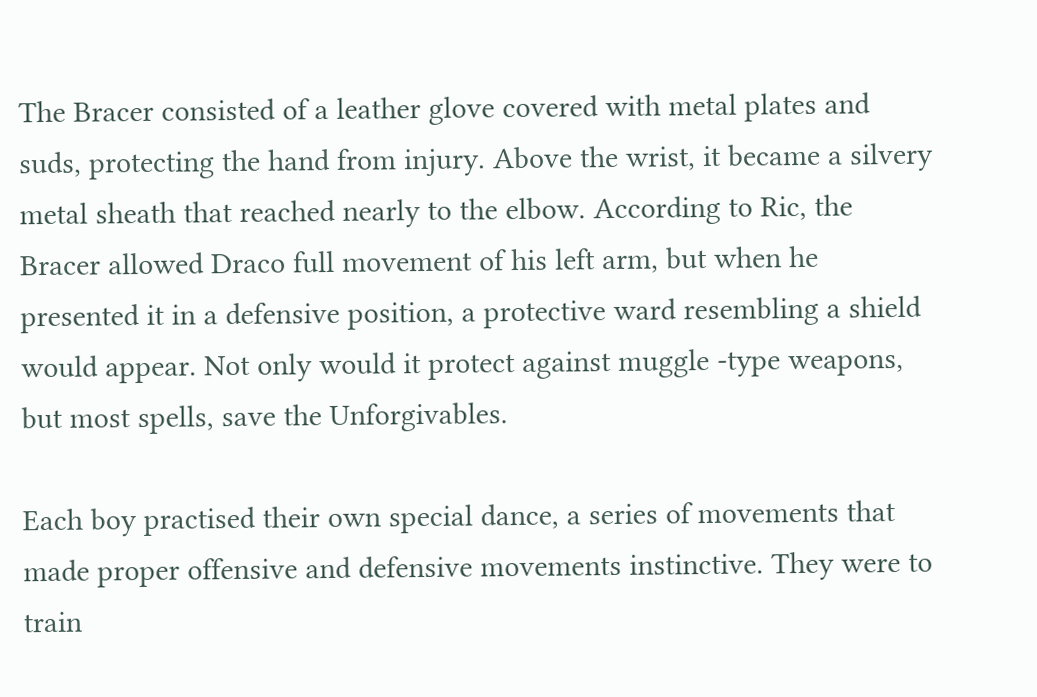The Bracer consisted of a leather glove covered with metal plates and suds, protecting the hand from injury. Above the wrist, it became a silvery metal sheath that reached nearly to the elbow. According to Ric, the Bracer allowed Draco full movement of his left arm, but when he presented it in a defensive position, a protective ward resembling a shield would appear. Not only would it protect against muggle -type weapons, but most spells, save the Unforgivables.

Each boy practised their own special dance, a series of movements that made proper offensive and defensive movements instinctive. They were to train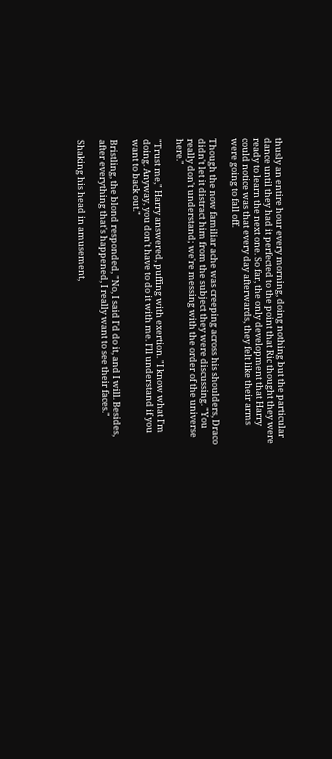thusly an entire hour every morning, doing nothing but the particular dance until they had it perfected to the point that Ric thought they were ready to learn the next one. So far, the only development that Harry could notice was that every day afterwards, they felt like their arms were going to fall off.

Though the now familiar ache was creeping across his shoulders, Draco didn't let it distract him from the subject they were discussing. "You really don't understand; we're messing with the order of the universe here."

"Trust me," Harry answered, puffing with exertion. "I know what I'm doing. Anyway, you don't have to do it with me. I'll understand if you want to back out."

Bristling, the blond responded, "No, I said I'd do it, and I will. Besides, after everything that's happened, I really want to see their faces."

Shaking his head in amusement,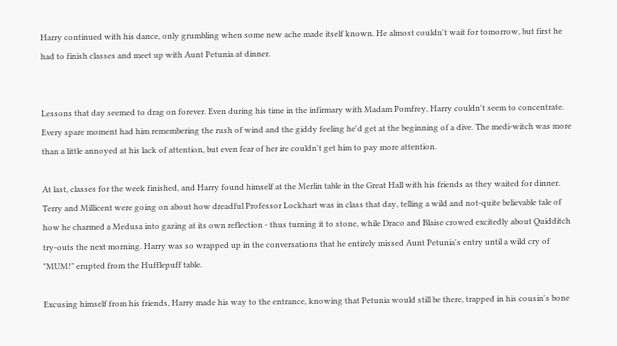Harry continued with his dance, only grumbling when some new ache made itself known. He almost couldn't wait for tomorrow, but first he had to finish classes and meet up with Aunt Petunia at dinner.


Lessons that day seemed to drag on forever. Even during his time in the infirmary with Madam Pomfrey, Harry couldn't seem to concentrate. Every spare moment had him remembering the rush of wind and the giddy feeling he'd get at the beginning of a dive. The medi-witch was more than a little annoyed at his lack of attention, but even fear of her ire couldn't get him to pay more attention.

At last, classes for the week finished, and Harry found himself at the Merlin table in the Great Hall with his friends as they waited for dinner. Terry and Millicent were going on about how dreadful Professor Lockhart was in class that day, telling a wild and not-quite believable tale of how he charmed a Medusa into gazing at its own reflection - thus turning it to stone, while Draco and Blaise crowed excitedly about Quidditch try-outs the next morning. Harry was so wrapped up in the conversations that he entirely missed Aunt Petunia's entry until a wild cry of "MUM!" erupted from the Hufflepuff table.

Excusing himself from his friends, Harry made his way to the entrance, knowing that Petunia would still be there, trapped in his cousin's bone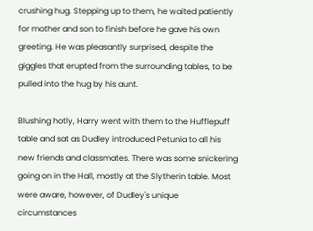crushing hug. Stepping up to them, he waited patiently for mother and son to finish before he gave his own greeting. He was pleasantly surprised, despite the giggles that erupted from the surrounding tables, to be pulled into the hug by his aunt.

Blushing hotly, Harry went with them to the Hufflepuff table and sat as Dudley introduced Petunia to all his new friends and classmates. There was some snickering going on in the Hall, mostly at the Slytherin table. Most were aware, however, of Dudley's unique circumstances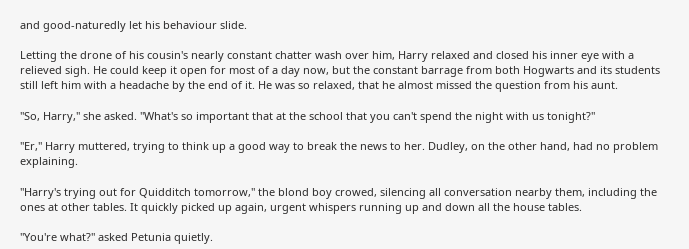and good-naturedly let his behaviour slide.

Letting the drone of his cousin's nearly constant chatter wash over him, Harry relaxed and closed his inner eye with a relieved sigh. He could keep it open for most of a day now, but the constant barrage from both Hogwarts and its students still left him with a headache by the end of it. He was so relaxed, that he almost missed the question from his aunt.

"So, Harry," she asked. "What's so important that at the school that you can't spend the night with us tonight?"

"Er," Harry muttered, trying to think up a good way to break the news to her. Dudley, on the other hand, had no problem explaining.

"Harry's trying out for Quidditch tomorrow," the blond boy crowed, silencing all conversation nearby them, including the ones at other tables. It quickly picked up again, urgent whispers running up and down all the house tables.

"You're what?" asked Petunia quietly.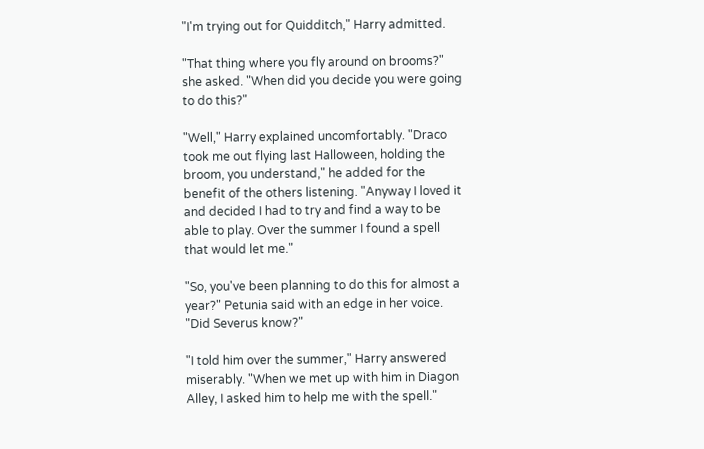"I'm trying out for Quidditch," Harry admitted.

"That thing where you fly around on brooms?" she asked. "When did you decide you were going to do this?"

"Well," Harry explained uncomfortably. "Draco took me out flying last Halloween, holding the broom, you understand," he added for the benefit of the others listening. "Anyway I loved it and decided I had to try and find a way to be able to play. Over the summer I found a spell that would let me."

"So, you've been planning to do this for almost a year?" Petunia said with an edge in her voice. "Did Severus know?"

"I told him over the summer," Harry answered miserably. "When we met up with him in Diagon Alley, I asked him to help me with the spell."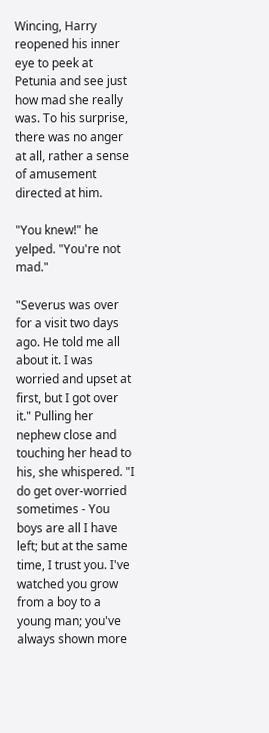Wincing, Harry reopened his inner eye to peek at Petunia and see just how mad she really was. To his surprise, there was no anger at all, rather a sense of amusement directed at him.

"You knew!" he yelped. "You're not mad."

"Severus was over for a visit two days ago. He told me all about it. I was worried and upset at first, but I got over it." Pulling her nephew close and touching her head to his, she whispered. "I do get over-worried sometimes - You boys are all I have left; but at the same time, I trust you. I've watched you grow from a boy to a young man; you've always shown more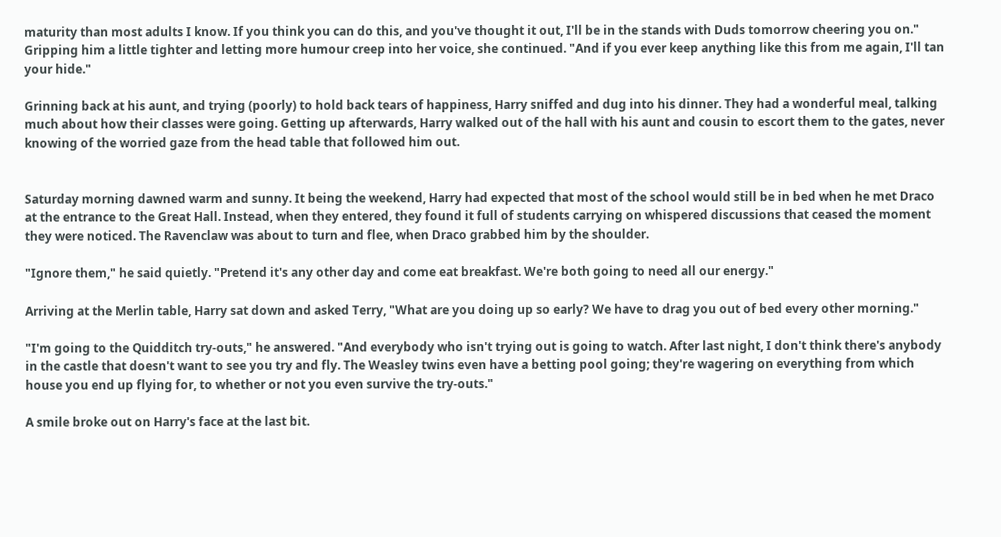maturity than most adults I know. If you think you can do this, and you've thought it out, I'll be in the stands with Duds tomorrow cheering you on." Gripping him a little tighter and letting more humour creep into her voice, she continued. "And if you ever keep anything like this from me again, I'll tan your hide."

Grinning back at his aunt, and trying (poorly) to hold back tears of happiness, Harry sniffed and dug into his dinner. They had a wonderful meal, talking much about how their classes were going. Getting up afterwards, Harry walked out of the hall with his aunt and cousin to escort them to the gates, never knowing of the worried gaze from the head table that followed him out.


Saturday morning dawned warm and sunny. It being the weekend, Harry had expected that most of the school would still be in bed when he met Draco at the entrance to the Great Hall. Instead, when they entered, they found it full of students carrying on whispered discussions that ceased the moment they were noticed. The Ravenclaw was about to turn and flee, when Draco grabbed him by the shoulder.

"Ignore them," he said quietly. "Pretend it's any other day and come eat breakfast. We're both going to need all our energy."

Arriving at the Merlin table, Harry sat down and asked Terry, "What are you doing up so early? We have to drag you out of bed every other morning."

"I'm going to the Quidditch try-outs," he answered. "And everybody who isn't trying out is going to watch. After last night, I don't think there's anybody in the castle that doesn't want to see you try and fly. The Weasley twins even have a betting pool going; they're wagering on everything from which house you end up flying for, to whether or not you even survive the try-outs."

A smile broke out on Harry's face at the last bit.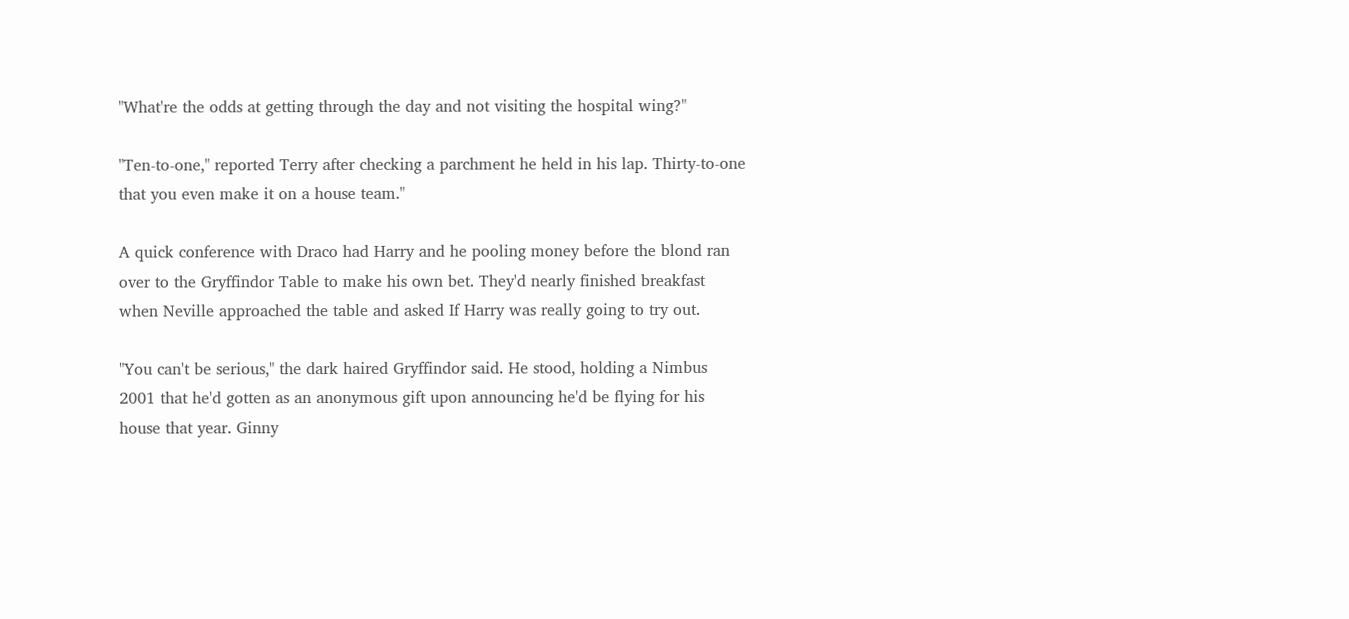"What're the odds at getting through the day and not visiting the hospital wing?"

"Ten-to-one," reported Terry after checking a parchment he held in his lap. Thirty-to-one that you even make it on a house team."

A quick conference with Draco had Harry and he pooling money before the blond ran over to the Gryffindor Table to make his own bet. They'd nearly finished breakfast when Neville approached the table and asked If Harry was really going to try out.

"You can't be serious," the dark haired Gryffindor said. He stood, holding a Nimbus 2001 that he'd gotten as an anonymous gift upon announcing he'd be flying for his house that year. Ginny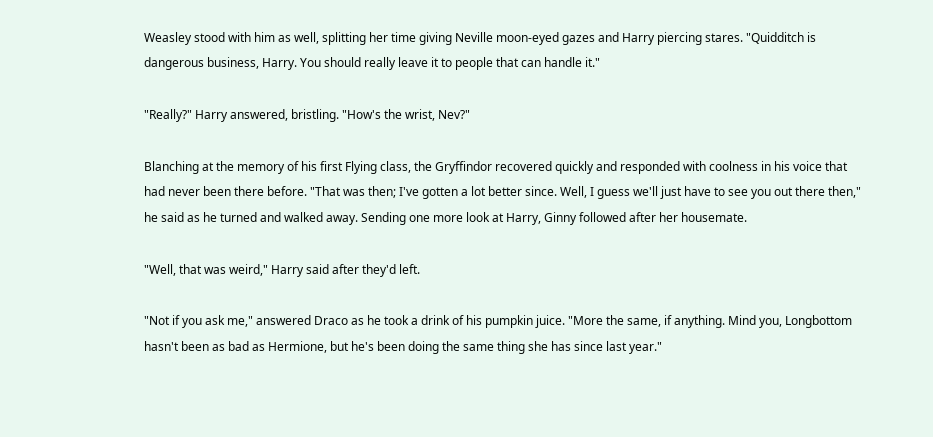Weasley stood with him as well, splitting her time giving Neville moon-eyed gazes and Harry piercing stares. "Quidditch is dangerous business, Harry. You should really leave it to people that can handle it."

"Really?" Harry answered, bristling. "How's the wrist, Nev?"

Blanching at the memory of his first Flying class, the Gryffindor recovered quickly and responded with coolness in his voice that had never been there before. "That was then; I've gotten a lot better since. Well, I guess we'll just have to see you out there then," he said as he turned and walked away. Sending one more look at Harry, Ginny followed after her housemate.

"Well, that was weird," Harry said after they'd left.

"Not if you ask me," answered Draco as he took a drink of his pumpkin juice. "More the same, if anything. Mind you, Longbottom hasn't been as bad as Hermione, but he's been doing the same thing she has since last year."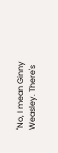"No, I mean Ginny Weasley. There's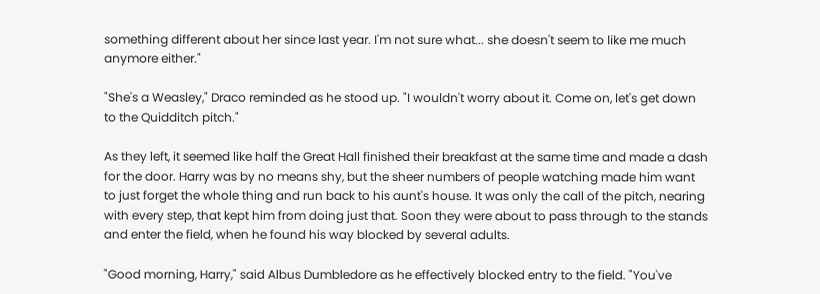something different about her since last year. I'm not sure what... she doesn't seem to like me much anymore either."

"She's a Weasley," Draco reminded as he stood up. "I wouldn't worry about it. Come on, let's get down to the Quidditch pitch."

As they left, it seemed like half the Great Hall finished their breakfast at the same time and made a dash for the door. Harry was by no means shy, but the sheer numbers of people watching made him want to just forget the whole thing and run back to his aunt's house. It was only the call of the pitch, nearing with every step, that kept him from doing just that. Soon they were about to pass through to the stands and enter the field, when he found his way blocked by several adults.

"Good morning, Harry," said Albus Dumbledore as he effectively blocked entry to the field. "You've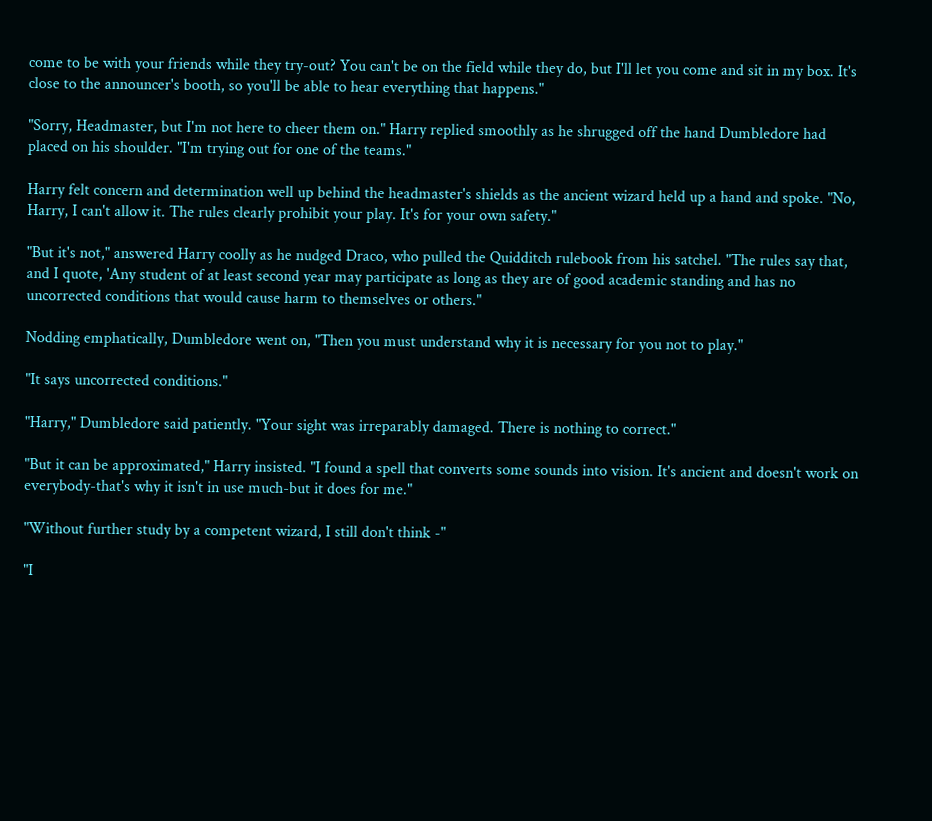come to be with your friends while they try-out? You can't be on the field while they do, but I'll let you come and sit in my box. It's close to the announcer's booth, so you'll be able to hear everything that happens."

"Sorry, Headmaster, but I'm not here to cheer them on." Harry replied smoothly as he shrugged off the hand Dumbledore had placed on his shoulder. "I'm trying out for one of the teams."

Harry felt concern and determination well up behind the headmaster's shields as the ancient wizard held up a hand and spoke. "No, Harry, I can't allow it. The rules clearly prohibit your play. It's for your own safety."

"But it's not," answered Harry coolly as he nudged Draco, who pulled the Quidditch rulebook from his satchel. "The rules say that, and I quote, 'Any student of at least second year may participate as long as they are of good academic standing and has no uncorrected conditions that would cause harm to themselves or others."

Nodding emphatically, Dumbledore went on, "Then you must understand why it is necessary for you not to play."

"It says uncorrected conditions."

"Harry," Dumbledore said patiently. "Your sight was irreparably damaged. There is nothing to correct."

"But it can be approximated," Harry insisted. "I found a spell that converts some sounds into vision. It's ancient and doesn't work on everybody-that's why it isn't in use much-but it does for me."

"Without further study by a competent wizard, I still don't think -"

"I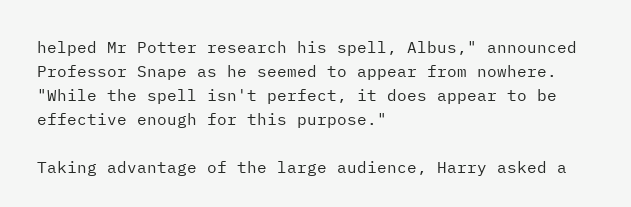helped Mr Potter research his spell, Albus," announced Professor Snape as he seemed to appear from nowhere. "While the spell isn't perfect, it does appear to be effective enough for this purpose."

Taking advantage of the large audience, Harry asked a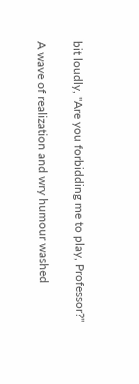bit loudly, "Are you forbidding me to play, Professor?"

A wave of realization and wry humour washed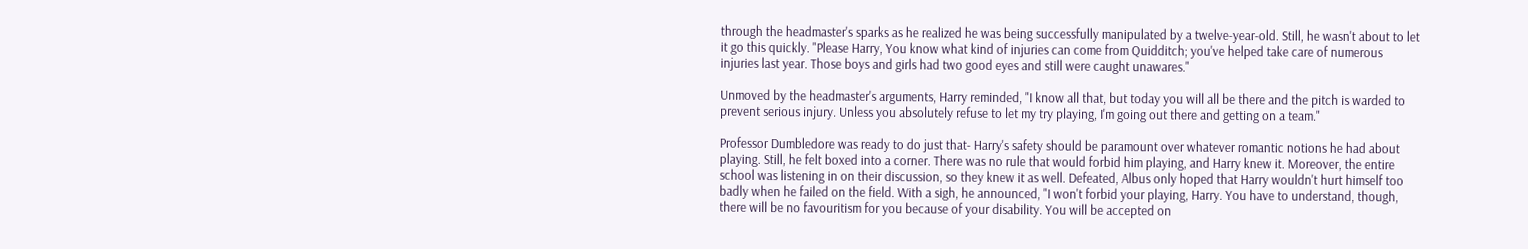through the headmaster's sparks as he realized he was being successfully manipulated by a twelve-year-old. Still, he wasn't about to let it go this quickly. "Please Harry, You know what kind of injuries can come from Quidditch; you've helped take care of numerous injuries last year. Those boys and girls had two good eyes and still were caught unawares."

Unmoved by the headmaster's arguments, Harry reminded, "I know all that, but today you will all be there and the pitch is warded to prevent serious injury. Unless you absolutely refuse to let my try playing, I'm going out there and getting on a team."

Professor Dumbledore was ready to do just that- Harry's safety should be paramount over whatever romantic notions he had about playing. Still, he felt boxed into a corner. There was no rule that would forbid him playing, and Harry knew it. Moreover, the entire school was listening in on their discussion, so they knew it as well. Defeated, Albus only hoped that Harry wouldn't hurt himself too badly when he failed on the field. With a sigh, he announced, "I won't forbid your playing, Harry. You have to understand, though, there will be no favouritism for you because of your disability. You will be accepted on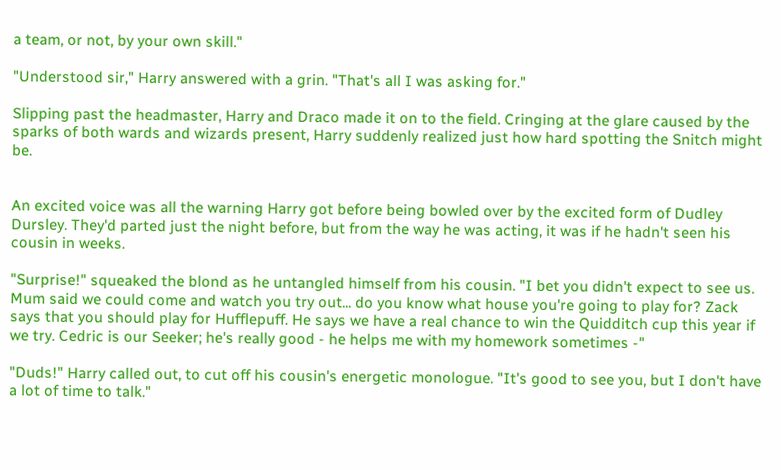a team, or not, by your own skill."

"Understood sir," Harry answered with a grin. "That's all I was asking for."

Slipping past the headmaster, Harry and Draco made it on to the field. Cringing at the glare caused by the sparks of both wards and wizards present, Harry suddenly realized just how hard spotting the Snitch might be.


An excited voice was all the warning Harry got before being bowled over by the excited form of Dudley Dursley. They'd parted just the night before, but from the way he was acting, it was if he hadn't seen his cousin in weeks.

"Surprise!" squeaked the blond as he untangled himself from his cousin. "I bet you didn't expect to see us. Mum said we could come and watch you try out... do you know what house you're going to play for? Zack says that you should play for Hufflepuff. He says we have a real chance to win the Quidditch cup this year if we try. Cedric is our Seeker; he's really good - he helps me with my homework sometimes -"

"Duds!" Harry called out, to cut off his cousin's energetic monologue. "It's good to see you, but I don't have a lot of time to talk."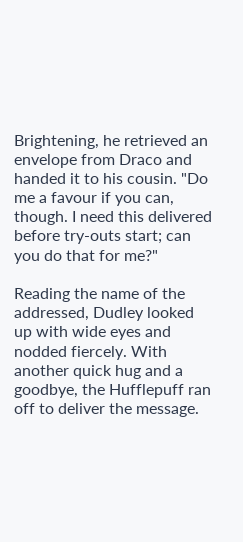Brightening, he retrieved an envelope from Draco and handed it to his cousin. "Do me a favour if you can, though. I need this delivered before try-outs start; can you do that for me?"

Reading the name of the addressed, Dudley looked up with wide eyes and nodded fiercely. With another quick hug and a goodbye, the Hufflepuff ran off to deliver the message.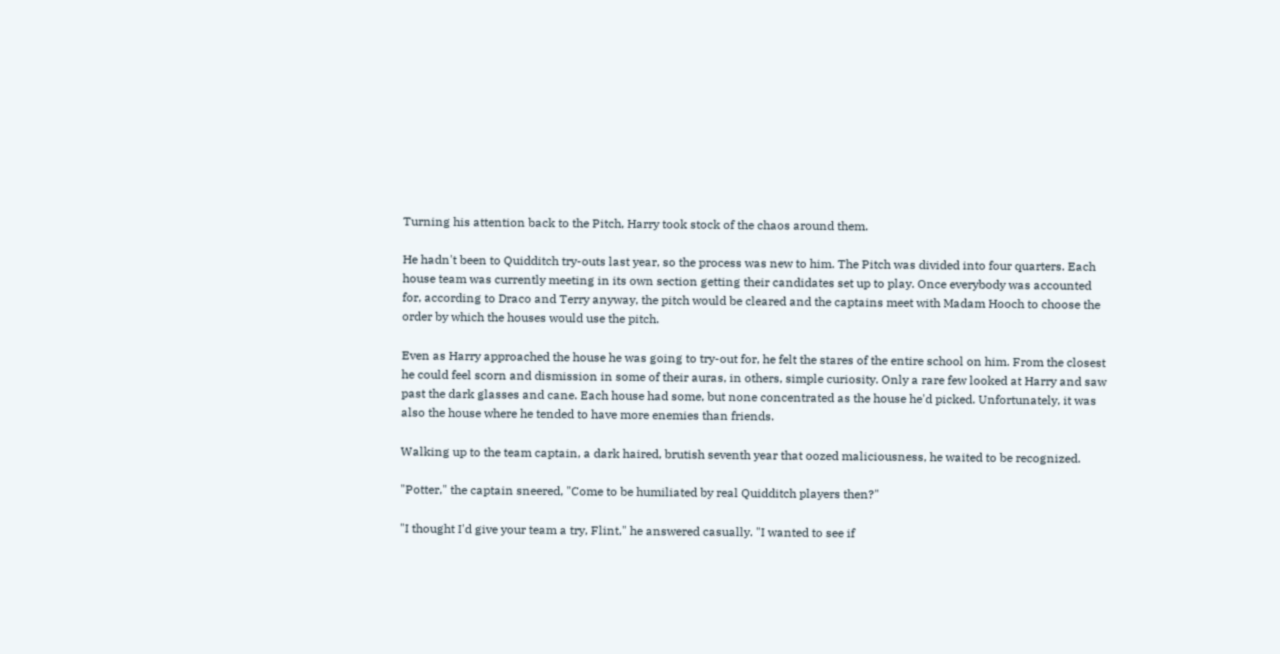Turning his attention back to the Pitch, Harry took stock of the chaos around them.

He hadn't been to Quidditch try-outs last year, so the process was new to him. The Pitch was divided into four quarters. Each house team was currently meeting in its own section getting their candidates set up to play. Once everybody was accounted for, according to Draco and Terry anyway, the pitch would be cleared and the captains meet with Madam Hooch to choose the order by which the houses would use the pitch.

Even as Harry approached the house he was going to try-out for, he felt the stares of the entire school on him. From the closest he could feel scorn and dismission in some of their auras, in others, simple curiosity. Only a rare few looked at Harry and saw past the dark glasses and cane. Each house had some, but none concentrated as the house he'd picked. Unfortunately, it was also the house where he tended to have more enemies than friends.

Walking up to the team captain, a dark haired, brutish seventh year that oozed maliciousness, he waited to be recognized.

"Potter," the captain sneered, "Come to be humiliated by real Quidditch players then?"

"I thought I'd give your team a try, Flint," he answered casually. "I wanted to see if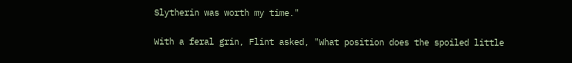Slytherin was worth my time."

With a feral grin, Flint asked, "What position does the spoiled little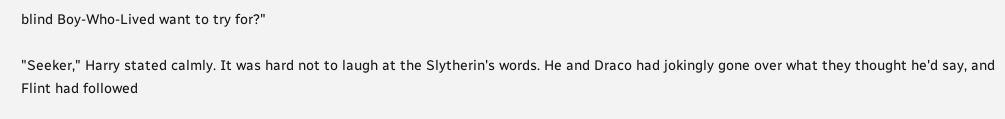blind Boy-Who-Lived want to try for?"

"Seeker," Harry stated calmly. It was hard not to laugh at the Slytherin's words. He and Draco had jokingly gone over what they thought he'd say, and Flint had followed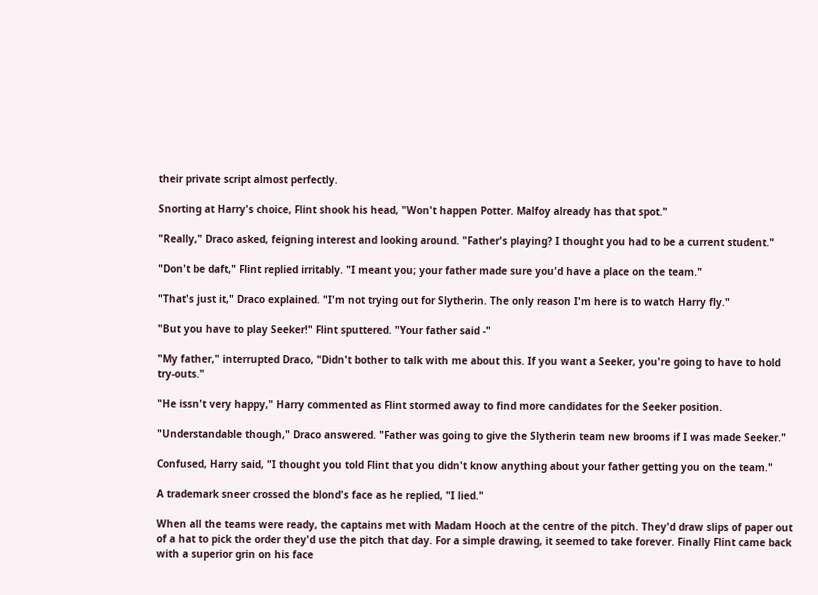their private script almost perfectly.

Snorting at Harry's choice, Flint shook his head, "Won't happen Potter. Malfoy already has that spot."

"Really," Draco asked, feigning interest and looking around. "Father's playing? I thought you had to be a current student."

"Don't be daft," Flint replied irritably. "I meant you; your father made sure you'd have a place on the team."

"That's just it," Draco explained. "I'm not trying out for Slytherin. The only reason I'm here is to watch Harry fly."

"But you have to play Seeker!" Flint sputtered. "Your father said -"

"My father," interrupted Draco, "Didn't bother to talk with me about this. If you want a Seeker, you're going to have to hold try-outs."

"He issn't very happy," Harry commented as Flint stormed away to find more candidates for the Seeker position.

"Understandable though," Draco answered. "Father was going to give the Slytherin team new brooms if I was made Seeker."

Confused, Harry said, "I thought you told Flint that you didn't know anything about your father getting you on the team."

A trademark sneer crossed the blond's face as he replied, "I lied."

When all the teams were ready, the captains met with Madam Hooch at the centre of the pitch. They'd draw slips of paper out of a hat to pick the order they'd use the pitch that day. For a simple drawing, it seemed to take forever. Finally Flint came back with a superior grin on his face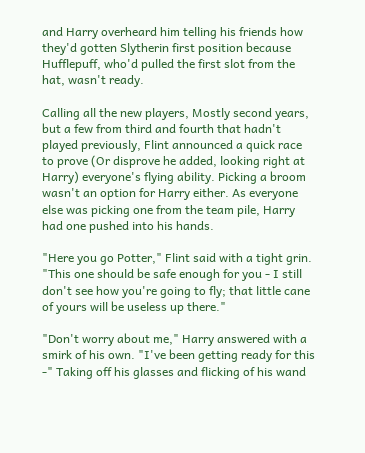and Harry overheard him telling his friends how they'd gotten Slytherin first position because Hufflepuff, who'd pulled the first slot from the hat, wasn't ready.

Calling all the new players, Mostly second years, but a few from third and fourth that hadn't played previously, Flint announced a quick race to prove (Or disprove he added, looking right at Harry) everyone's flying ability. Picking a broom wasn't an option for Harry either. As everyone else was picking one from the team pile, Harry had one pushed into his hands.

"Here you go Potter," Flint said with a tight grin. "This one should be safe enough for you - I still don't see how you're going to fly; that little cane of yours will be useless up there."

"Don't worry about me," Harry answered with a smirk of his own. "I've been getting ready for this -" Taking off his glasses and flicking of his wand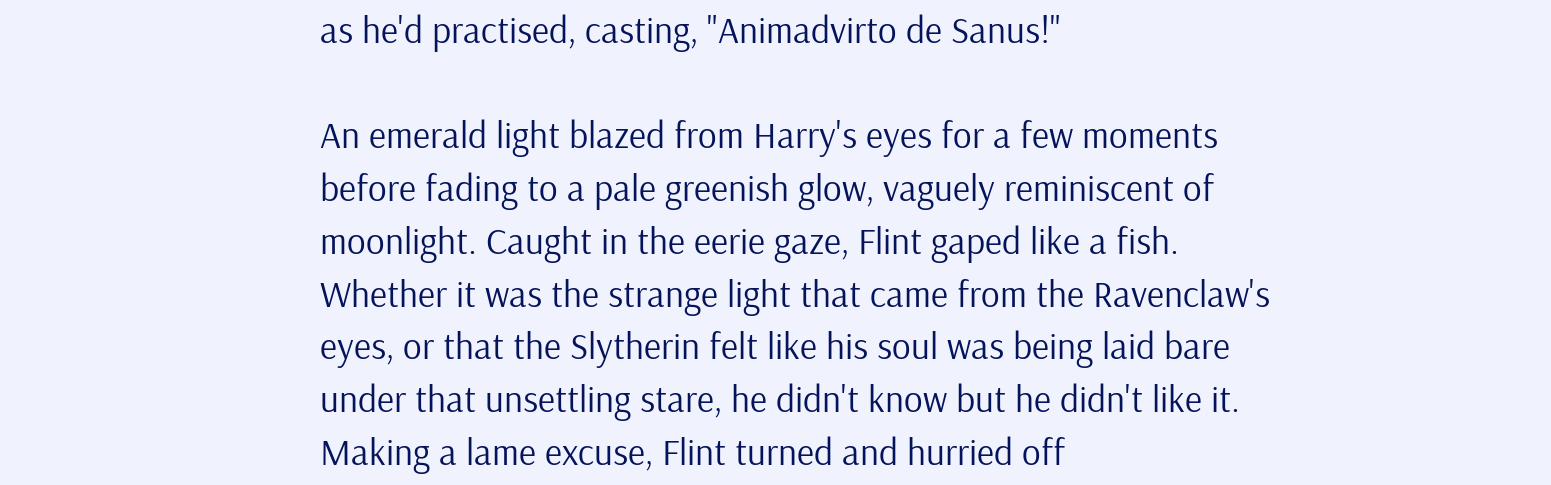as he'd practised, casting, "Animadvirto de Sanus!"

An emerald light blazed from Harry's eyes for a few moments before fading to a pale greenish glow, vaguely reminiscent of moonlight. Caught in the eerie gaze, Flint gaped like a fish. Whether it was the strange light that came from the Ravenclaw's eyes, or that the Slytherin felt like his soul was being laid bare under that unsettling stare, he didn't know but he didn't like it. Making a lame excuse, Flint turned and hurried off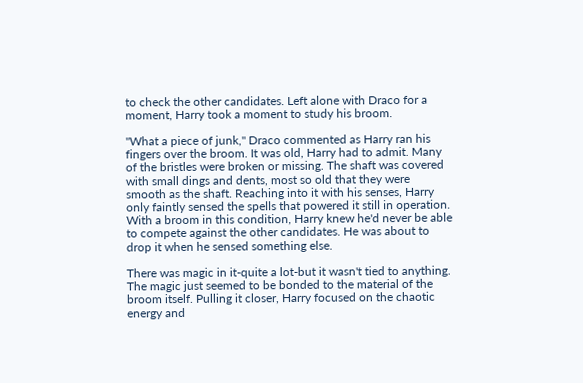to check the other candidates. Left alone with Draco for a moment, Harry took a moment to study his broom.

"What a piece of junk," Draco commented as Harry ran his fingers over the broom. It was old, Harry had to admit. Many of the bristles were broken or missing. The shaft was covered with small dings and dents, most so old that they were smooth as the shaft. Reaching into it with his senses, Harry only faintly sensed the spells that powered it still in operation. With a broom in this condition, Harry knew he'd never be able to compete against the other candidates. He was about to drop it when he sensed something else.

There was magic in it-quite a lot-but it wasn't tied to anything. The magic just seemed to be bonded to the material of the broom itself. Pulling it closer, Harry focused on the chaotic energy and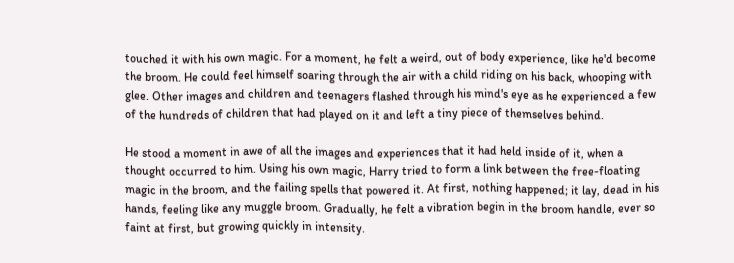touched it with his own magic. For a moment, he felt a weird, out of body experience, like he'd become the broom. He could feel himself soaring through the air with a child riding on his back, whooping with glee. Other images and children and teenagers flashed through his mind's eye as he experienced a few of the hundreds of children that had played on it and left a tiny piece of themselves behind.

He stood a moment in awe of all the images and experiences that it had held inside of it, when a thought occurred to him. Using his own magic, Harry tried to form a link between the free-floating magic in the broom, and the failing spells that powered it. At first, nothing happened; it lay, dead in his hands, feeling like any muggle broom. Gradually, he felt a vibration begin in the broom handle, ever so faint at first, but growing quickly in intensity.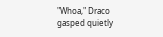"Whoa," Draco gasped quietly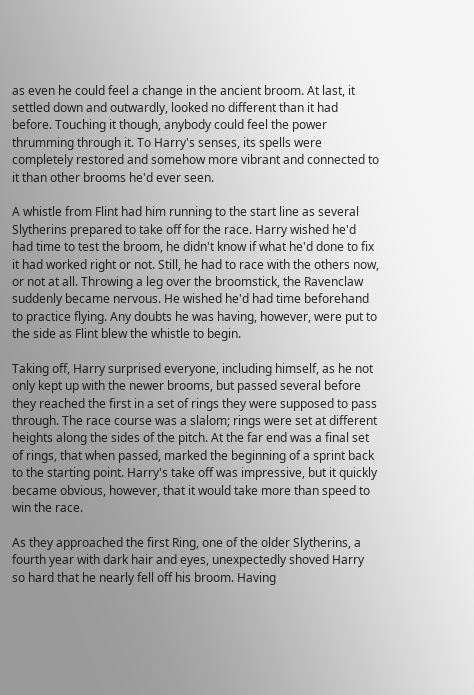as even he could feel a change in the ancient broom. At last, it settled down and outwardly, looked no different than it had before. Touching it though, anybody could feel the power thrumming through it. To Harry's senses, its spells were completely restored and somehow more vibrant and connected to it than other brooms he'd ever seen.

A whistle from Flint had him running to the start line as several Slytherins prepared to take off for the race. Harry wished he'd had time to test the broom, he didn't know if what he'd done to fix it had worked right or not. Still, he had to race with the others now, or not at all. Throwing a leg over the broomstick, the Ravenclaw suddenly became nervous. He wished he'd had time beforehand to practice flying. Any doubts he was having, however, were put to the side as Flint blew the whistle to begin.

Taking off, Harry surprised everyone, including himself, as he not only kept up with the newer brooms, but passed several before they reached the first in a set of rings they were supposed to pass through. The race course was a slalom; rings were set at different heights along the sides of the pitch. At the far end was a final set of rings, that when passed, marked the beginning of a sprint back to the starting point. Harry's take off was impressive, but it quickly became obvious, however, that it would take more than speed to win the race.

As they approached the first Ring, one of the older Slytherins, a fourth year with dark hair and eyes, unexpectedly shoved Harry so hard that he nearly fell off his broom. Having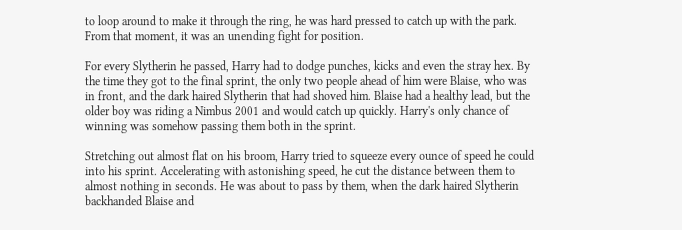to loop around to make it through the ring, he was hard pressed to catch up with the park. From that moment, it was an unending fight for position.

For every Slytherin he passed, Harry had to dodge punches, kicks and even the stray hex. By the time they got to the final sprint, the only two people ahead of him were Blaise, who was in front, and the dark haired Slytherin that had shoved him. Blaise had a healthy lead, but the older boy was riding a Nimbus 2001 and would catch up quickly. Harry's only chance of winning was somehow passing them both in the sprint.

Stretching out almost flat on his broom, Harry tried to squeeze every ounce of speed he could into his sprint. Accelerating with astonishing speed, he cut the distance between them to almost nothing in seconds. He was about to pass by them, when the dark haired Slytherin backhanded Blaise and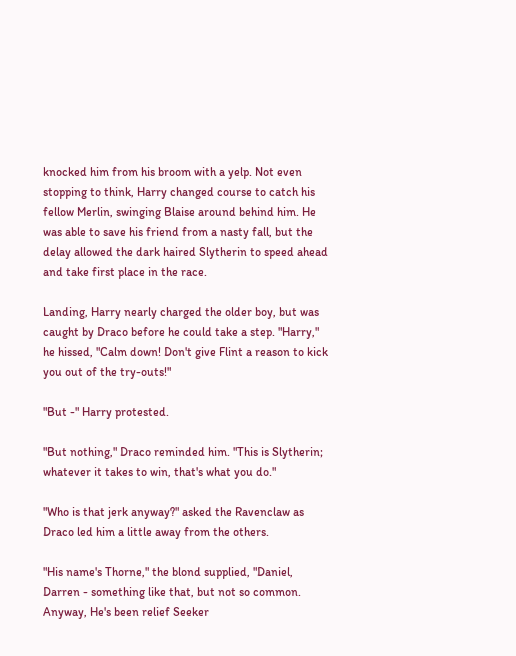knocked him from his broom with a yelp. Not even stopping to think, Harry changed course to catch his fellow Merlin, swinging Blaise around behind him. He was able to save his friend from a nasty fall, but the delay allowed the dark haired Slytherin to speed ahead and take first place in the race.

Landing, Harry nearly charged the older boy, but was caught by Draco before he could take a step. "Harry," he hissed, "Calm down! Don't give Flint a reason to kick you out of the try-outs!"

"But -" Harry protested.

"But nothing," Draco reminded him. "This is Slytherin; whatever it takes to win, that's what you do."

"Who is that jerk anyway?" asked the Ravenclaw as Draco led him a little away from the others.

"His name's Thorne," the blond supplied, "Daniel, Darren - something like that, but not so common. Anyway, He's been relief Seeker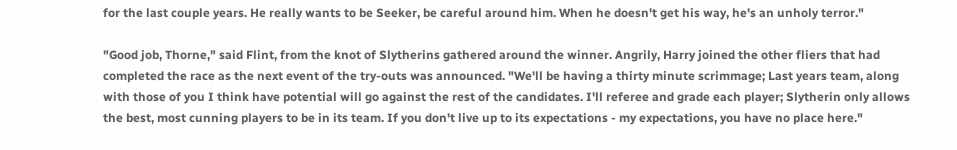for the last couple years. He really wants to be Seeker, be careful around him. When he doesn't get his way, he's an unholy terror."

"Good job, Thorne," said Flint, from the knot of Slytherins gathered around the winner. Angrily, Harry joined the other fliers that had completed the race as the next event of the try-outs was announced. "We'll be having a thirty minute scrimmage; Last years team, along with those of you I think have potential will go against the rest of the candidates. I'll referee and grade each player; Slytherin only allows the best, most cunning players to be in its team. If you don't live up to its expectations - my expectations, you have no place here."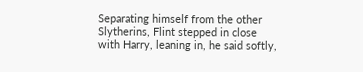Separating himself from the other Slytherins, Flint stepped in close with Harry, leaning in, he said softly,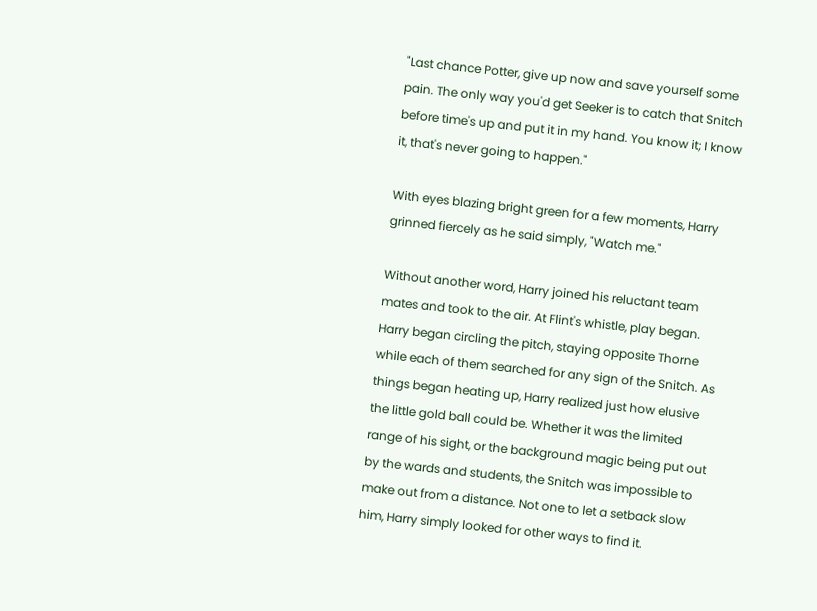"Last chance Potter, give up now and save yourself some pain. The only way you'd get Seeker is to catch that Snitch before time's up and put it in my hand. You know it; I know it, that's never going to happen."

With eyes blazing bright green for a few moments, Harry grinned fiercely as he said simply, "Watch me."

Without another word, Harry joined his reluctant team mates and took to the air. At Flint's whistle, play began. Harry began circling the pitch, staying opposite Thorne while each of them searched for any sign of the Snitch. As things began heating up, Harry realized just how elusive the little gold ball could be. Whether it was the limited range of his sight, or the background magic being put out by the wards and students, the Snitch was impossible to make out from a distance. Not one to let a setback slow him, Harry simply looked for other ways to find it.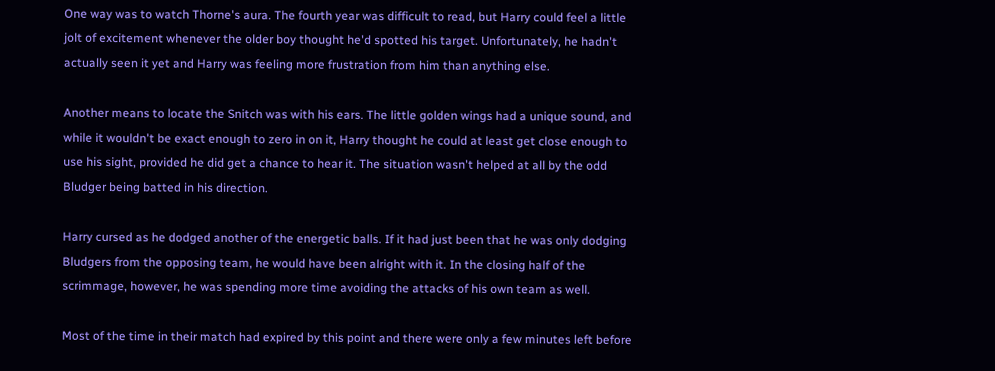One way was to watch Thorne's aura. The fourth year was difficult to read, but Harry could feel a little jolt of excitement whenever the older boy thought he'd spotted his target. Unfortunately, he hadn't actually seen it yet and Harry was feeling more frustration from him than anything else.

Another means to locate the Snitch was with his ears. The little golden wings had a unique sound, and while it wouldn't be exact enough to zero in on it, Harry thought he could at least get close enough to use his sight, provided he did get a chance to hear it. The situation wasn't helped at all by the odd Bludger being batted in his direction.

Harry cursed as he dodged another of the energetic balls. If it had just been that he was only dodging Bludgers from the opposing team, he would have been alright with it. In the closing half of the scrimmage, however, he was spending more time avoiding the attacks of his own team as well.

Most of the time in their match had expired by this point and there were only a few minutes left before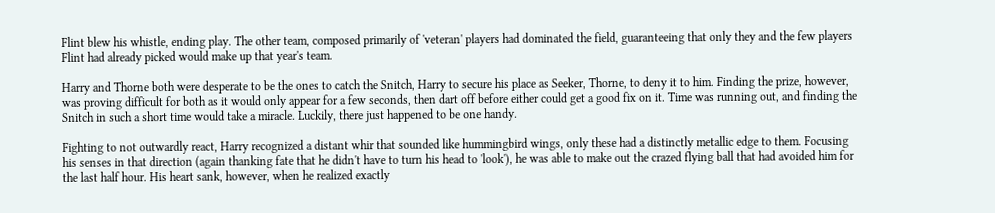Flint blew his whistle, ending play. The other team, composed primarily of 'veteran' players had dominated the field, guaranteeing that only they and the few players Flint had already picked would make up that year's team.

Harry and Thorne both were desperate to be the ones to catch the Snitch, Harry to secure his place as Seeker, Thorne, to deny it to him. Finding the prize, however, was proving difficult for both as it would only appear for a few seconds, then dart off before either could get a good fix on it. Time was running out, and finding the Snitch in such a short time would take a miracle. Luckily, there just happened to be one handy.

Fighting to not outwardly react, Harry recognized a distant whir that sounded like hummingbird wings, only these had a distinctly metallic edge to them. Focusing his senses in that direction (again thanking fate that he didn't have to turn his head to 'look'), he was able to make out the crazed flying ball that had avoided him for the last half hour. His heart sank, however, when he realized exactly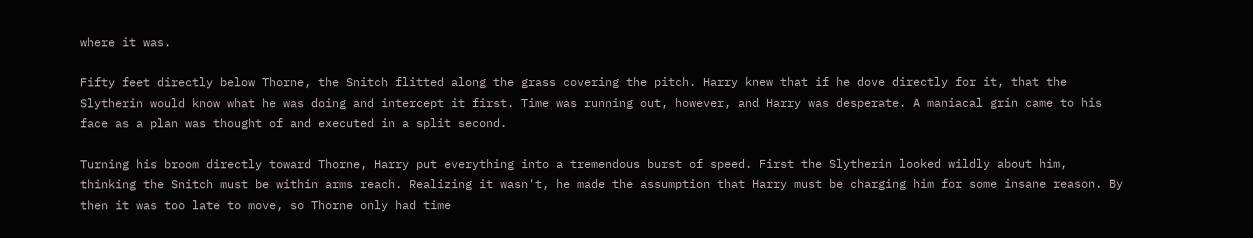where it was.

Fifty feet directly below Thorne, the Snitch flitted along the grass covering the pitch. Harry knew that if he dove directly for it, that the Slytherin would know what he was doing and intercept it first. Time was running out, however, and Harry was desperate. A maniacal grin came to his face as a plan was thought of and executed in a split second.

Turning his broom directly toward Thorne, Harry put everything into a tremendous burst of speed. First the Slytherin looked wildly about him, thinking the Snitch must be within arms reach. Realizing it wasn't, he made the assumption that Harry must be charging him for some insane reason. By then it was too late to move, so Thorne only had time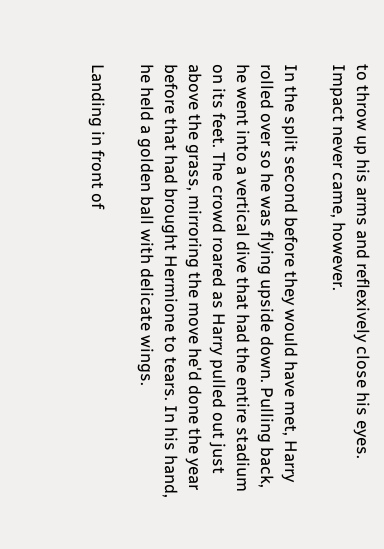to throw up his arms and reflexively close his eyes. Impact never came, however.

In the split second before they would have met, Harry rolled over so he was flying upside down. Pulling back, he went into a vertical dive that had the entire stadium on its feet. The crowd roared as Harry pulled out just above the grass, mirroring the move he'd done the year before that had brought Hermione to tears. In his hand, he held a golden ball with delicate wings.

Landing in front of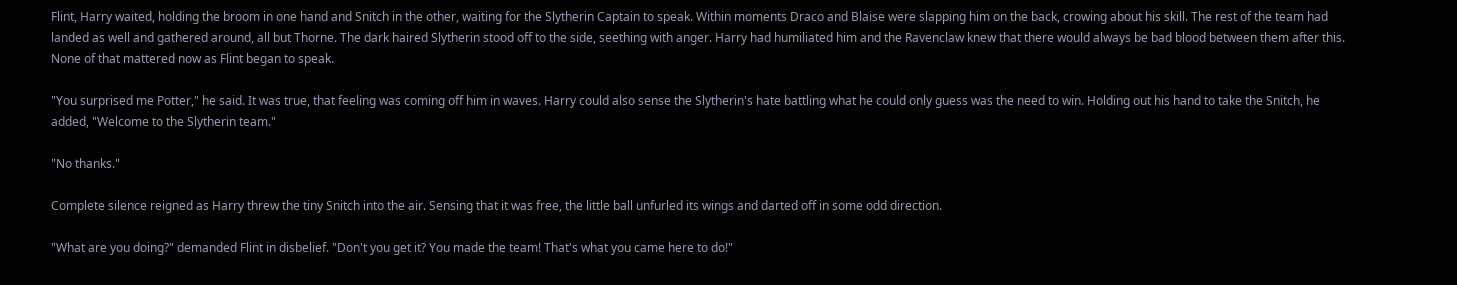Flint, Harry waited, holding the broom in one hand and Snitch in the other, waiting for the Slytherin Captain to speak. Within moments Draco and Blaise were slapping him on the back, crowing about his skill. The rest of the team had landed as well and gathered around, all but Thorne. The dark haired Slytherin stood off to the side, seething with anger. Harry had humiliated him and the Ravenclaw knew that there would always be bad blood between them after this. None of that mattered now as Flint began to speak.

"You surprised me Potter," he said. It was true, that feeling was coming off him in waves. Harry could also sense the Slytherin's hate battling what he could only guess was the need to win. Holding out his hand to take the Snitch, he added, "Welcome to the Slytherin team."

"No thanks."

Complete silence reigned as Harry threw the tiny Snitch into the air. Sensing that it was free, the little ball unfurled its wings and darted off in some odd direction.

"What are you doing?" demanded Flint in disbelief. "Don't you get it? You made the team! That's what you came here to do!"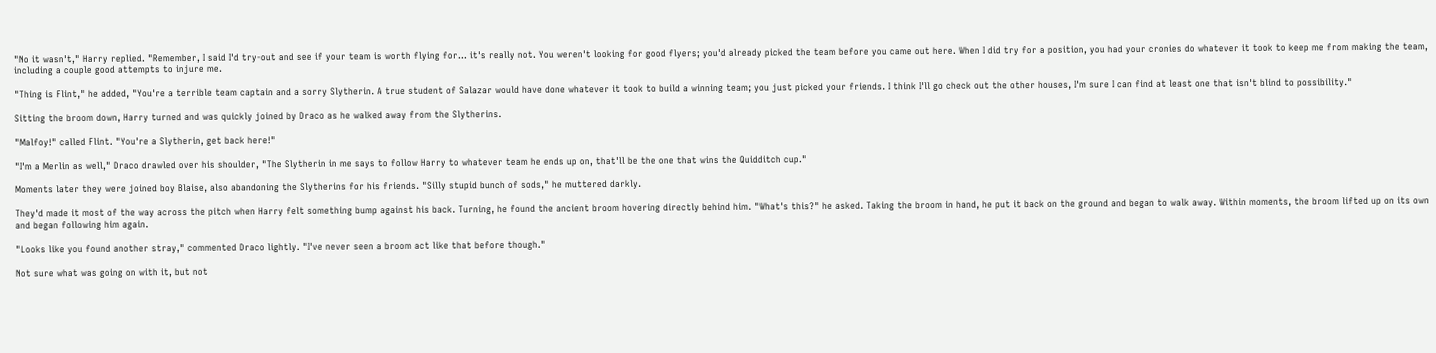"No it wasn't," Harry replied. "Remember, I said I'd try-out and see if your team is worth flying for... it's really not. You weren't looking for good flyers; you'd already picked the team before you came out here. When I did try for a position, you had your cronies do whatever it took to keep me from making the team, including a couple good attempts to injure me.

"Thing is Flint," he added, "You're a terrible team captain and a sorry Slytherin. A true student of Salazar would have done whatever it took to build a winning team; you just picked your friends. I think I'll go check out the other houses, I'm sure I can find at least one that isn't blind to possibility."

Sitting the broom down, Harry turned and was quickly joined by Draco as he walked away from the Slytherins.

"Malfoy!" called Flint. "You're a Slytherin, get back here!"

"I'm a Merlin as well," Draco drawled over his shoulder, "The Slytherin in me says to follow Harry to whatever team he ends up on, that'll be the one that wins the Quidditch cup."

Moments later they were joined boy Blaise, also abandoning the Slytherins for his friends. "Silly stupid bunch of sods," he muttered darkly.

They'd made it most of the way across the pitch when Harry felt something bump against his back. Turning, he found the ancient broom hovering directly behind him. "What's this?" he asked. Taking the broom in hand, he put it back on the ground and began to walk away. Within moments, the broom lifted up on its own and began following him again.

"Looks like you found another stray," commented Draco lightly. "I've never seen a broom act like that before though."

Not sure what was going on with it, but not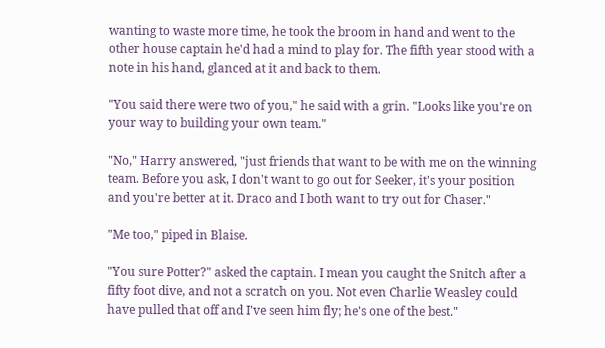wanting to waste more time, he took the broom in hand and went to the other house captain he'd had a mind to play for. The fifth year stood with a note in his hand, glanced at it and back to them.

"You said there were two of you," he said with a grin. "Looks like you're on your way to building your own team."

"No," Harry answered, "just friends that want to be with me on the winning team. Before you ask, I don't want to go out for Seeker, it's your position and you're better at it. Draco and I both want to try out for Chaser."

"Me too," piped in Blaise.

"You sure Potter?" asked the captain. I mean you caught the Snitch after a fifty foot dive, and not a scratch on you. Not even Charlie Weasley could have pulled that off and I've seen him fly; he's one of the best."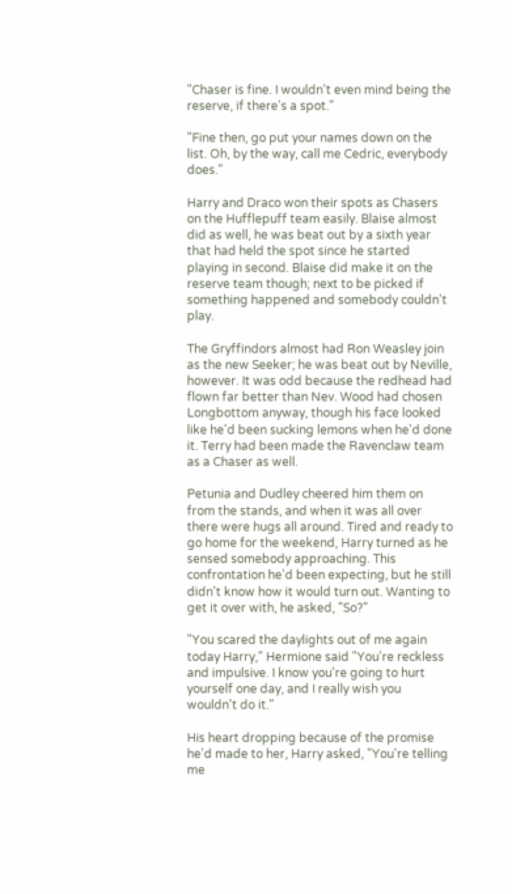"Chaser is fine. I wouldn't even mind being the reserve, if there's a spot."

"Fine then, go put your names down on the list. Oh, by the way, call me Cedric, everybody does."

Harry and Draco won their spots as Chasers on the Hufflepuff team easily. Blaise almost did as well, he was beat out by a sixth year that had held the spot since he started playing in second. Blaise did make it on the reserve team though; next to be picked if something happened and somebody couldn't play.

The Gryffindors almost had Ron Weasley join as the new Seeker; he was beat out by Neville, however. It was odd because the redhead had flown far better than Nev. Wood had chosen Longbottom anyway, though his face looked like he'd been sucking lemons when he'd done it. Terry had been made the Ravenclaw team as a Chaser as well.

Petunia and Dudley cheered him them on from the stands, and when it was all over there were hugs all around. Tired and ready to go home for the weekend, Harry turned as he sensed somebody approaching. This confrontation he'd been expecting, but he still didn't know how it would turn out. Wanting to get it over with, he asked, "So?"

"You scared the daylights out of me again today Harry," Hermione said "You're reckless and impulsive. I know you're going to hurt yourself one day, and I really wish you wouldn't do it."

His heart dropping because of the promise he'd made to her, Harry asked, "You're telling me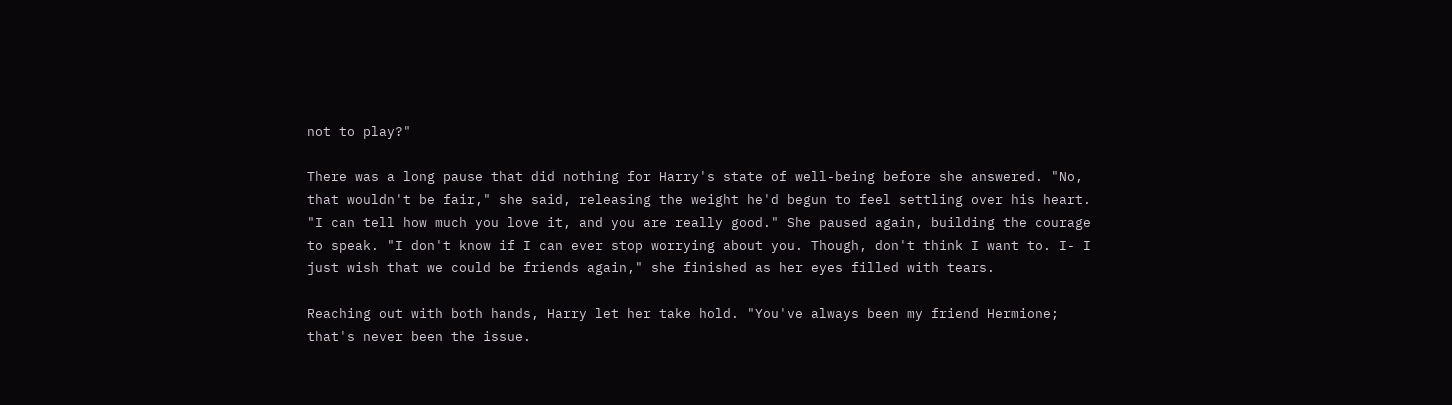not to play?"

There was a long pause that did nothing for Harry's state of well-being before she answered. "No, that wouldn't be fair," she said, releasing the weight he'd begun to feel settling over his heart. "I can tell how much you love it, and you are really good." She paused again, building the courage to speak. "I don't know if I can ever stop worrying about you. Though, don't think I want to. I- I just wish that we could be friends again," she finished as her eyes filled with tears.

Reaching out with both hands, Harry let her take hold. "You've always been my friend Hermione; that's never been the issue.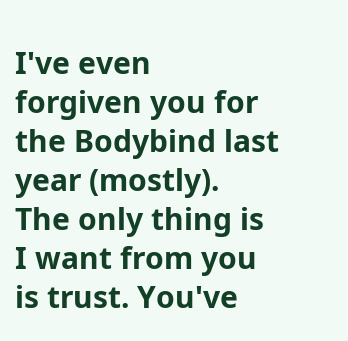I've even forgiven you for the Bodybind last year (mostly). The only thing is I want from you is trust. You've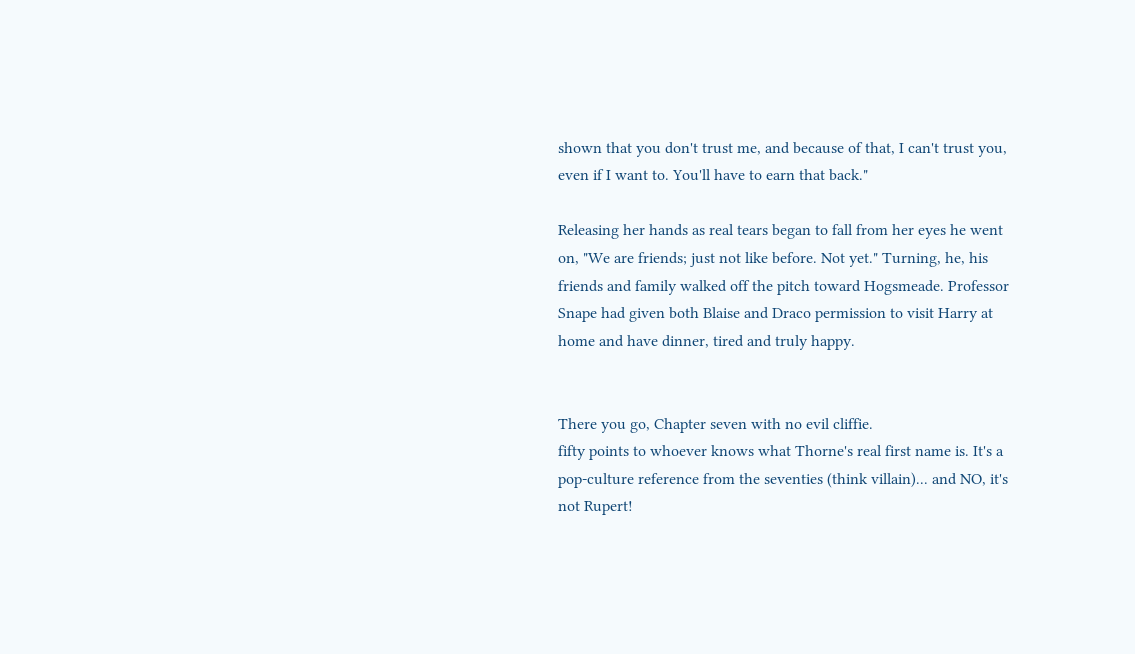shown that you don't trust me, and because of that, I can't trust you, even if I want to. You'll have to earn that back."

Releasing her hands as real tears began to fall from her eyes he went on, "We are friends; just not like before. Not yet." Turning, he, his friends and family walked off the pitch toward Hogsmeade. Professor Snape had given both Blaise and Draco permission to visit Harry at home and have dinner, tired and truly happy.


There you go, Chapter seven with no evil cliffie.
fifty points to whoever knows what Thorne's real first name is. It's a pop-culture reference from the seventies (think villain)... and NO, it's not Rupert!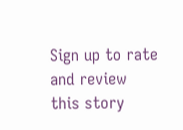Sign up to rate and review this story